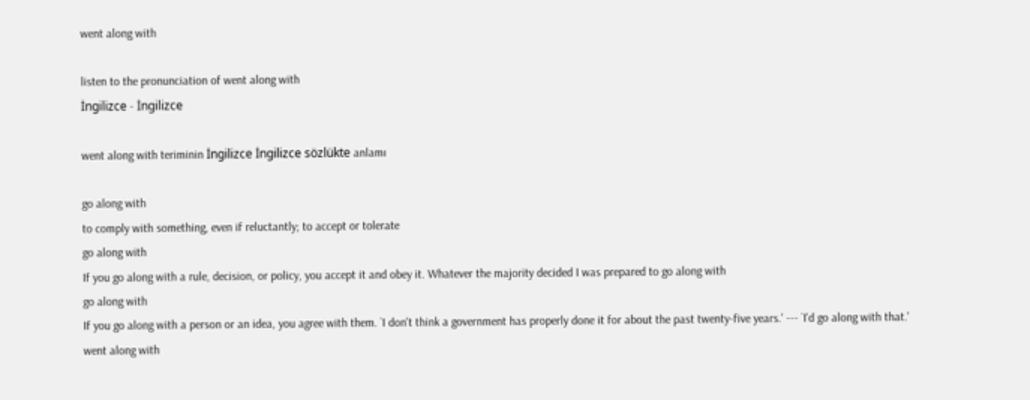went along with

listen to the pronunciation of went along with
İngilizce - İngilizce

went along with teriminin İngilizce İngilizce sözlükte anlamı

go along with
to comply with something, even if reluctantly; to accept or tolerate
go along with
If you go along with a rule, decision, or policy, you accept it and obey it. Whatever the majority decided I was prepared to go along with
go along with
If you go along with a person or an idea, you agree with them. `I don't think a government has properly done it for about the past twenty-five years.' --- `I'd go along with that.'
went along with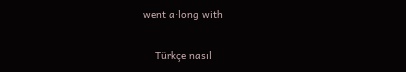went a·long with

    Türkçe nasıl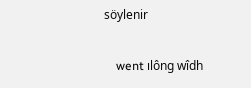söylenir

    went ılông wîdh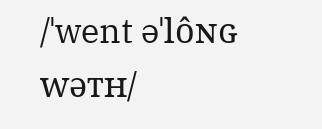/ˈwent əˈlôɴɢ wəᴛʜ/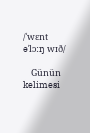/ˈwɛnt əˈlɔːŋ wɪð/

    Günün kelimesi